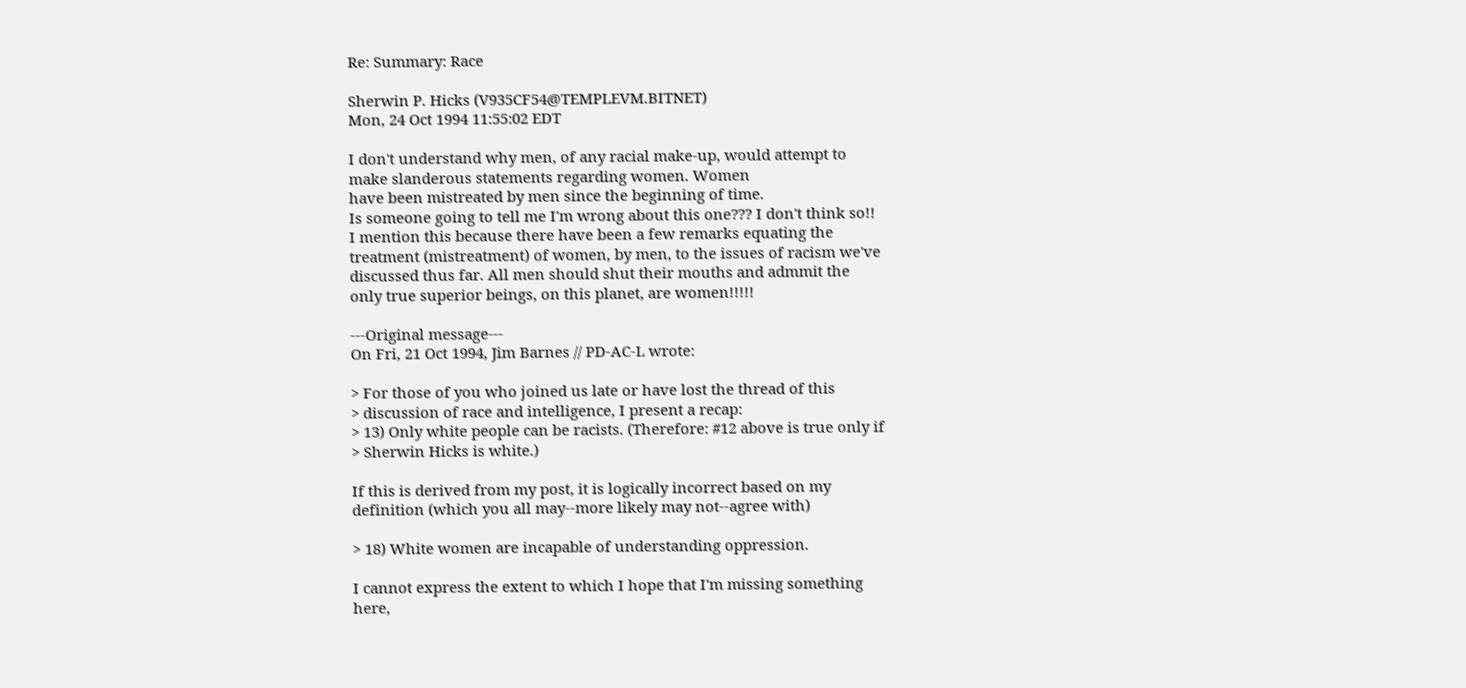Re: Summary: Race

Sherwin P. Hicks (V935CF54@TEMPLEVM.BITNET)
Mon, 24 Oct 1994 11:55:02 EDT

I don't understand why men, of any racial make-up, would attempt to
make slanderous statements regarding women. Women
have been mistreated by men since the beginning of time.
Is someone going to tell me I'm wrong about this one??? I don't think so!!
I mention this because there have been a few remarks equating the
treatment (mistreatment) of women, by men, to the issues of racism we've
discussed thus far. All men should shut their mouths and admmit the
only true superior beings, on this planet, are women!!!!!

---Original message---
On Fri, 21 Oct 1994, Jim Barnes // PD-AC-L wrote:

> For those of you who joined us late or have lost the thread of this
> discussion of race and intelligence, I present a recap:
> 13) Only white people can be racists. (Therefore: #12 above is true only if
> Sherwin Hicks is white.)

If this is derived from my post, it is logically incorrect based on my
definition (which you all may--more likely may not--agree with)

> 18) White women are incapable of understanding oppression.

I cannot express the extent to which I hope that I'm missing something
here,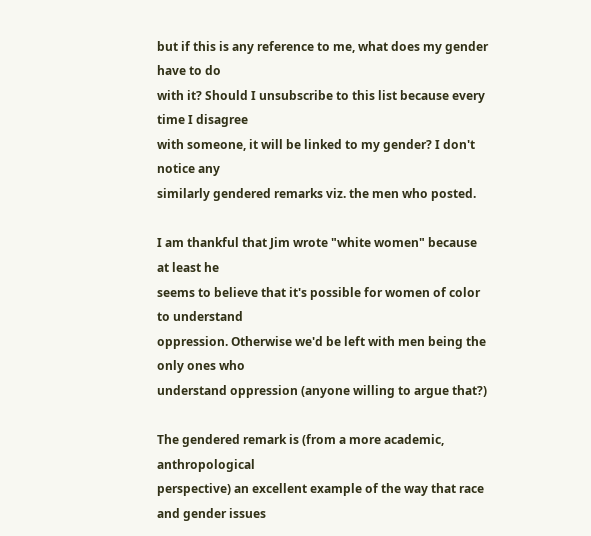but if this is any reference to me, what does my gender have to do
with it? Should I unsubscribe to this list because every time I disagree
with someone, it will be linked to my gender? I don't notice any
similarly gendered remarks viz. the men who posted.

I am thankful that Jim wrote "white women" because at least he
seems to believe that it's possible for women of color to understand
oppression. Otherwise we'd be left with men being the only ones who
understand oppression (anyone willing to argue that?)

The gendered remark is (from a more academic, anthropological
perspective) an excellent example of the way that race and gender issues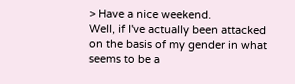> Have a nice weekend.
Well, if I've actually been attacked on the basis of my gender in what
seems to be a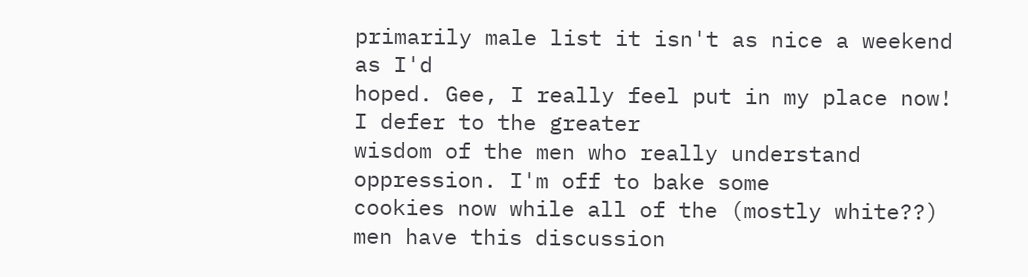primarily male list it isn't as nice a weekend as I'd
hoped. Gee, I really feel put in my place now! I defer to the greater
wisdom of the men who really understand oppression. I'm off to bake some
cookies now while all of the (mostly white??) men have this discussion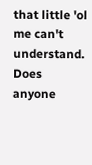that little 'ol me can't understand. Does anyone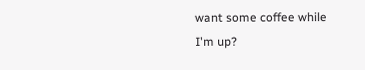want some coffee while
I'm up?